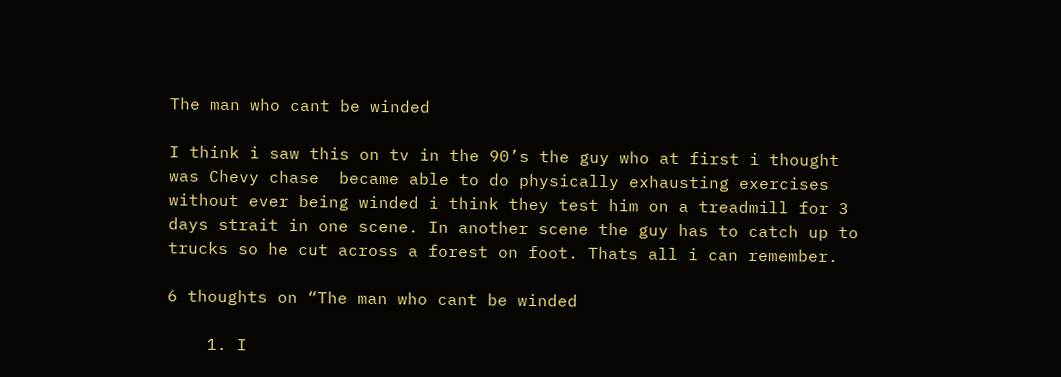The man who cant be winded

I think i saw this on tv in the 90’s the guy who at first i thought was Chevy chase  became able to do physically exhausting exercises without ever being winded i think they test him on a treadmill for 3 days strait in one scene. In another scene the guy has to catch up to trucks so he cut across a forest on foot. Thats all i can remember.

6 thoughts on “The man who cant be winded

    1. I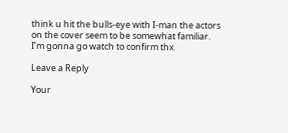think u hit the bulls-eye with I-man the actors on the cover seem to be somewhat familiar. I’m gonna go watch to confirm thx

Leave a Reply

Your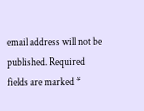email address will not be published. Required fields are marked *